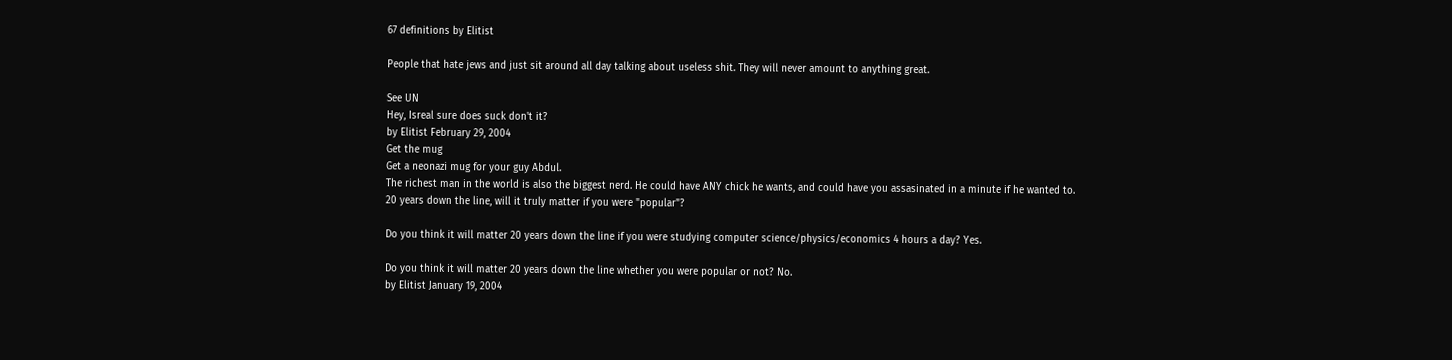67 definitions by Elitist

People that hate jews and just sit around all day talking about useless shit. They will never amount to anything great.

See UN
Hey, Isreal sure does suck don't it?
by Elitist February 29, 2004
Get the mug
Get a neonazi mug for your guy Abdul.
The richest man in the world is also the biggest nerd. He could have ANY chick he wants, and could have you assasinated in a minute if he wanted to.
20 years down the line, will it truly matter if you were "popular"?

Do you think it will matter 20 years down the line if you were studying computer science/physics/economics 4 hours a day? Yes.

Do you think it will matter 20 years down the line whether you were popular or not? No.
by Elitist January 19, 2004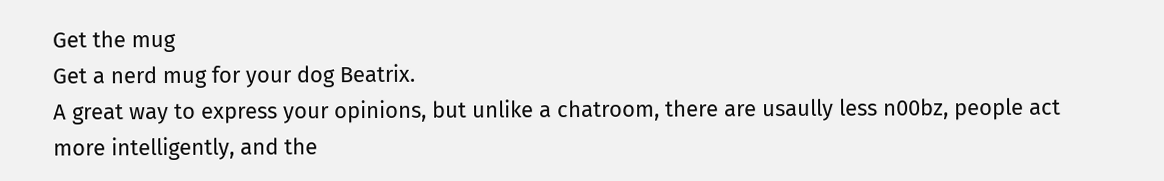Get the mug
Get a nerd mug for your dog Beatrix.
A great way to express your opinions, but unlike a chatroom, there are usaully less n00bz, people act more intelligently, and the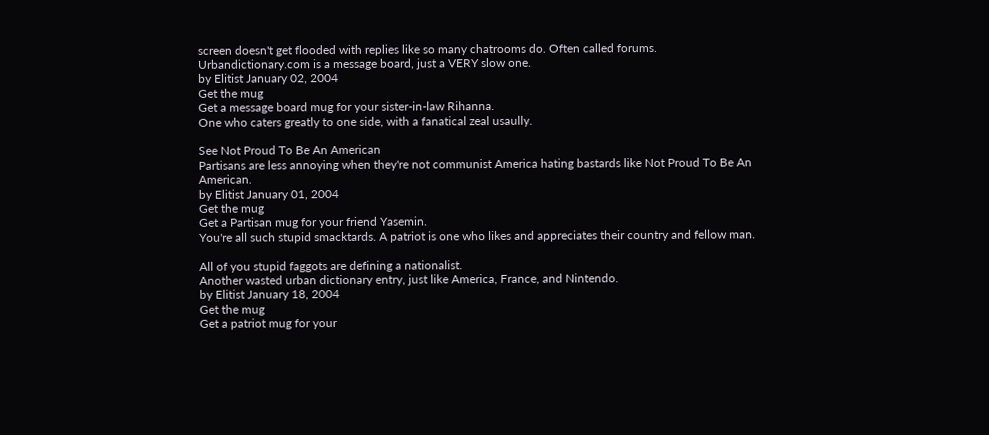screen doesn't get flooded with replies like so many chatrooms do. Often called forums.
Urbandictionary.com is a message board, just a VERY slow one.
by Elitist January 02, 2004
Get the mug
Get a message board mug for your sister-in-law Rihanna.
One who caters greatly to one side, with a fanatical zeal usaully.

See Not Proud To Be An American
Partisans are less annoying when they're not communist America hating bastards like Not Proud To Be An American.
by Elitist January 01, 2004
Get the mug
Get a Partisan mug for your friend Yasemin.
You're all such stupid smacktards. A patriot is one who likes and appreciates their country and fellow man.

All of you stupid faggots are defining a nationalist.
Another wasted urban dictionary entry, just like America, France, and Nintendo.
by Elitist January 18, 2004
Get the mug
Get a patriot mug for your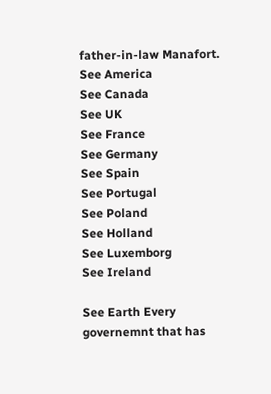father-in-law Manafort.
See America
See Canada
See UK
See France
See Germany
See Spain
See Portugal
See Poland
See Holland
See Luxemborg
See Ireland

See Earth Every governemnt that has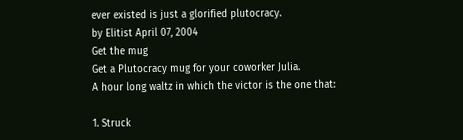ever existed is just a glorified plutocracy.
by Elitist April 07, 2004
Get the mug
Get a Plutocracy mug for your coworker Julia.
A hour long waltz in which the victor is the one that:

1. Struck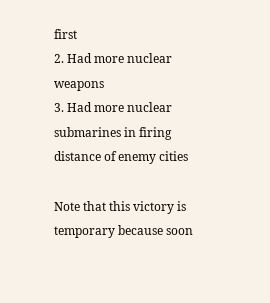first
2. Had more nuclear weapons
3. Had more nuclear submarines in firing distance of enemy cities

Note that this victory is temporary because soon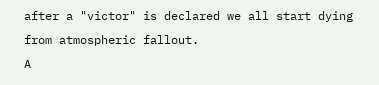after a "victor" is declared we all start dying from atmospheric fallout.
A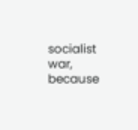socialist war, because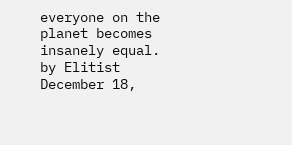everyone on the planet becomes insanely equal.
by Elitist December 18,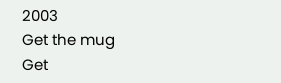2003
Get the mug
Get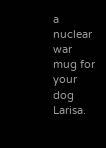a nuclear war mug for your dog Larisa.